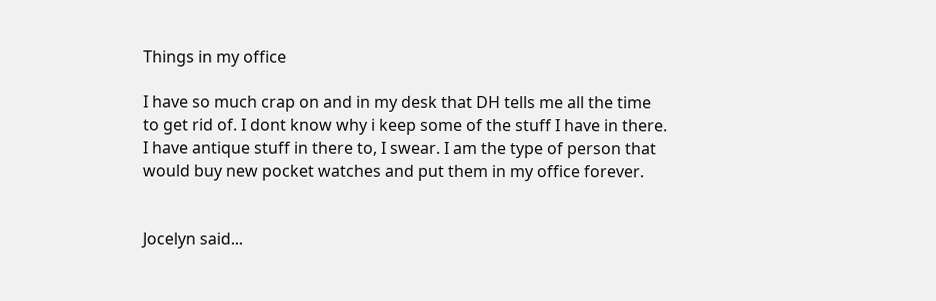Things in my office

I have so much crap on and in my desk that DH tells me all the time to get rid of. I dont know why i keep some of the stuff I have in there. I have antique stuff in there to, I swear. I am the type of person that would buy new pocket watches and put them in my office forever.


Jocelyn said...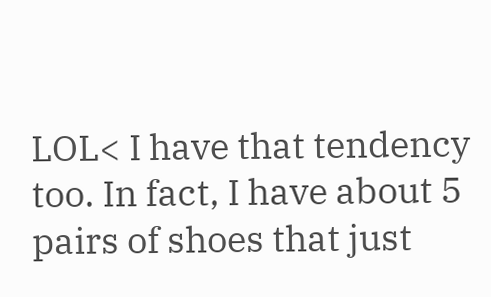LOL< I have that tendency too. In fact, I have about 5 pairs of shoes that just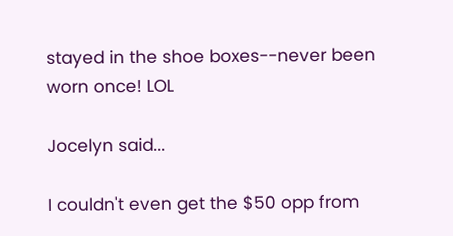stayed in the shoe boxes--never been worn once! LOL

Jocelyn said...

I couldn't even get the $50 opp from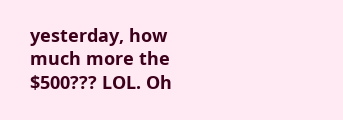yesterday, how much more the $500??? LOL. Oh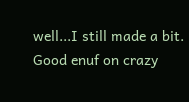well...I still made a bit. Good enuf on crazy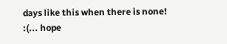days like this when there is none!
:(... hope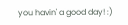you havin' a good day! :)